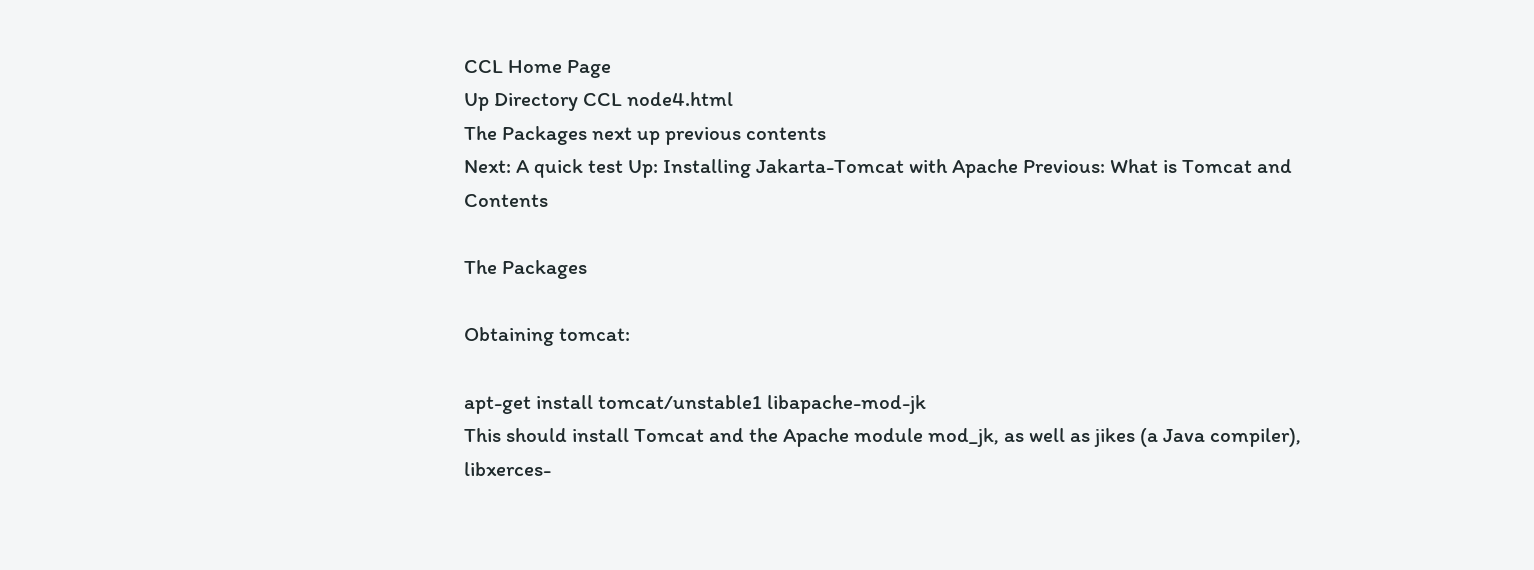CCL Home Page
Up Directory CCL node4.html
The Packages next up previous contents
Next: A quick test Up: Installing Jakarta-Tomcat with Apache Previous: What is Tomcat and   Contents

The Packages

Obtaining tomcat:

apt-get install tomcat/unstable1 libapache-mod-jk
This should install Tomcat and the Apache module mod_jk, as well as jikes (a Java compiler), libxerces-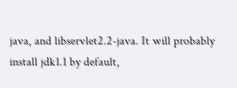java, and libservlet2.2-java. It will probably install jdk1.1 by default,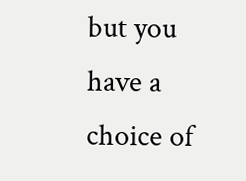but you have a choice of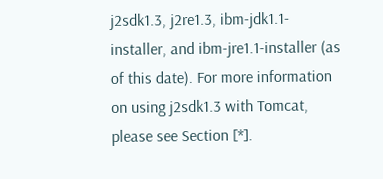j2sdk1.3, j2re1.3, ibm-jdk1.1-installer, and ibm-jre1.1-installer (as of this date). For more information on using j2sdk1.3 with Tomcat, please see Section [*].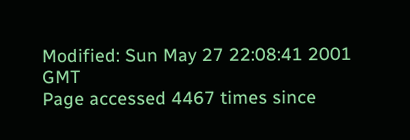Modified: Sun May 27 22:08:41 2001 GMT
Page accessed 4467 times since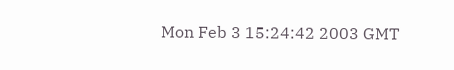Mon Feb 3 15:24:42 2003 GMT